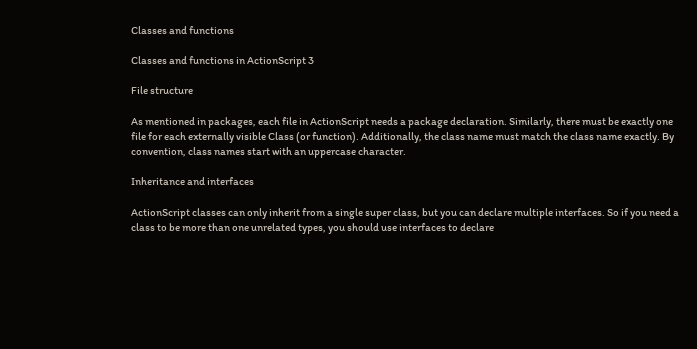Classes and functions

Classes and functions in ActionScript 3

File structure

As mentioned in packages, each file in ActionScript needs a package declaration. Similarly, there must be exactly one file for each externally visible Class (or function). Additionally, the class name must match the class name exactly. By convention, class names start with an uppercase character.

Inheritance and interfaces

ActionScript classes can only inherit from a single super class, but you can declare multiple interfaces. So if you need a class to be more than one unrelated types, you should use interfaces to declare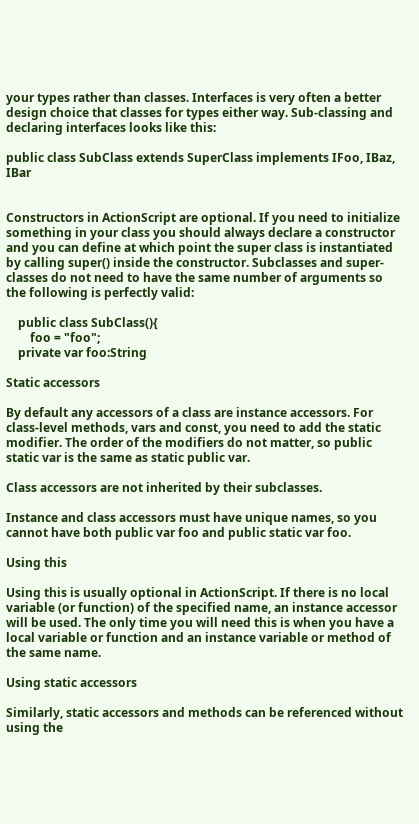your types rather than classes. Interfaces is very often a better design choice that classes for types either way. Sub-classing and declaring interfaces looks like this:

public class SubClass extends SuperClass implements IFoo, IBaz, IBar


Constructors in ActionScript are optional. If you need to initialize something in your class you should always declare a constructor and you can define at which point the super class is instantiated by calling super() inside the constructor. Subclasses and super-classes do not need to have the same number of arguments so the following is perfectly valid:

    public class SubClass(){
        foo = "foo";
    private var foo:String

Static accessors

By default any accessors of a class are instance accessors. For class-level methods, vars and const, you need to add the static modifier. The order of the modifiers do not matter, so public static var is the same as static public var.

Class accessors are not inherited by their subclasses.

Instance and class accessors must have unique names, so you cannot have both public var foo and public static var foo.

Using this

Using this is usually optional in ActionScript. If there is no local variable (or function) of the specified name, an instance accessor will be used. The only time you will need this is when you have a local variable or function and an instance variable or method of the same name.

Using static accessors

Similarly, static accessors and methods can be referenced without using the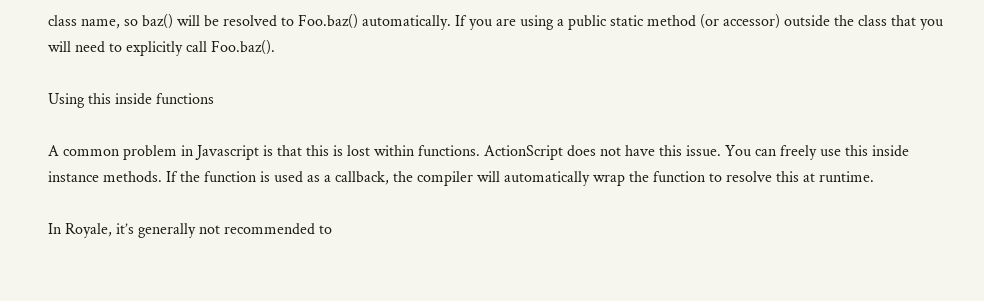class name, so baz() will be resolved to Foo.baz() automatically. If you are using a public static method (or accessor) outside the class that you will need to explicitly call Foo.baz().

Using this inside functions

A common problem in Javascript is that this is lost within functions. ActionScript does not have this issue. You can freely use this inside instance methods. If the function is used as a callback, the compiler will automatically wrap the function to resolve this at runtime.

In Royale, it’s generally not recommended to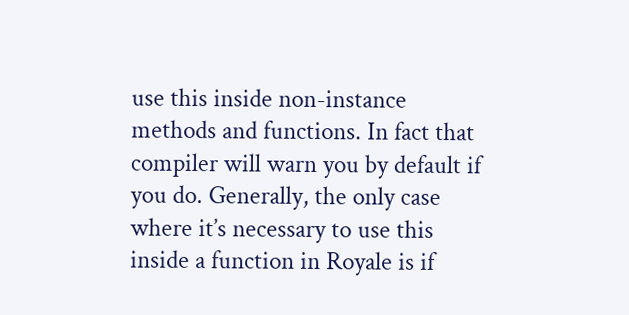use this inside non-instance methods and functions. In fact that compiler will warn you by default if you do. Generally, the only case where it’s necessary to use this inside a function in Royale is if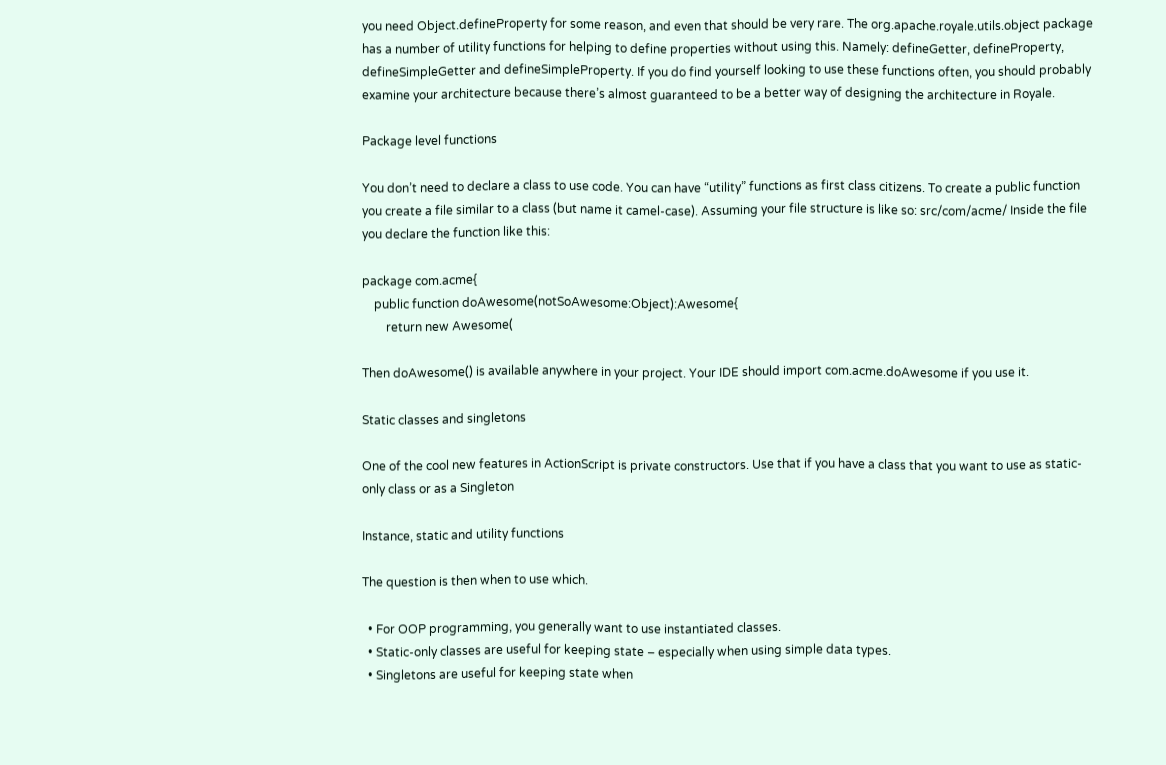you need Object.defineProperty for some reason, and even that should be very rare. The org.apache.royale.utils.object package has a number of utility functions for helping to define properties without using this. Namely: defineGetter, defineProperty, defineSimpleGetter and defineSimpleProperty. If you do find yourself looking to use these functions often, you should probably examine your architecture because there’s almost guaranteed to be a better way of designing the architecture in Royale.

Package level functions

You don’t need to declare a class to use code. You can have “utility” functions as first class citizens. To create a public function you create a file similar to a class (but name it camel-case). Assuming your file structure is like so: src/com/acme/ Inside the file you declare the function like this:

package com.acme{
    public function doAwesome(notSoAwesome:Object):Awesome{
        return new Awesome(

Then doAwesome() is available anywhere in your project. Your IDE should import com.acme.doAwesome if you use it.

Static classes and singletons

One of the cool new features in ActionScript is private constructors. Use that if you have a class that you want to use as static-only class or as a Singleton

Instance, static and utility functions

The question is then when to use which.

  • For OOP programming, you generally want to use instantiated classes.
  • Static-only classes are useful for keeping state – especially when using simple data types.
  • Singletons are useful for keeping state when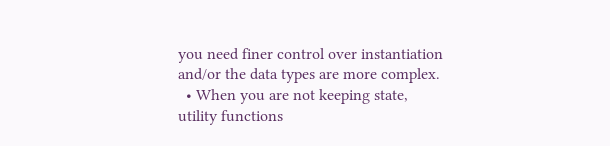you need finer control over instantiation and/or the data types are more complex.
  • When you are not keeping state, utility functions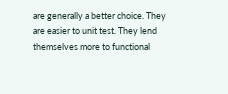are generally a better choice. They are easier to unit test. They lend themselves more to functional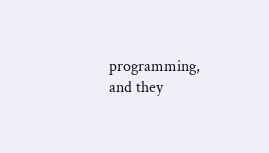programming, and they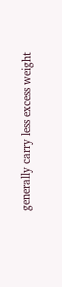generally carry less excess weight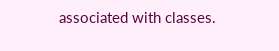associated with classes.